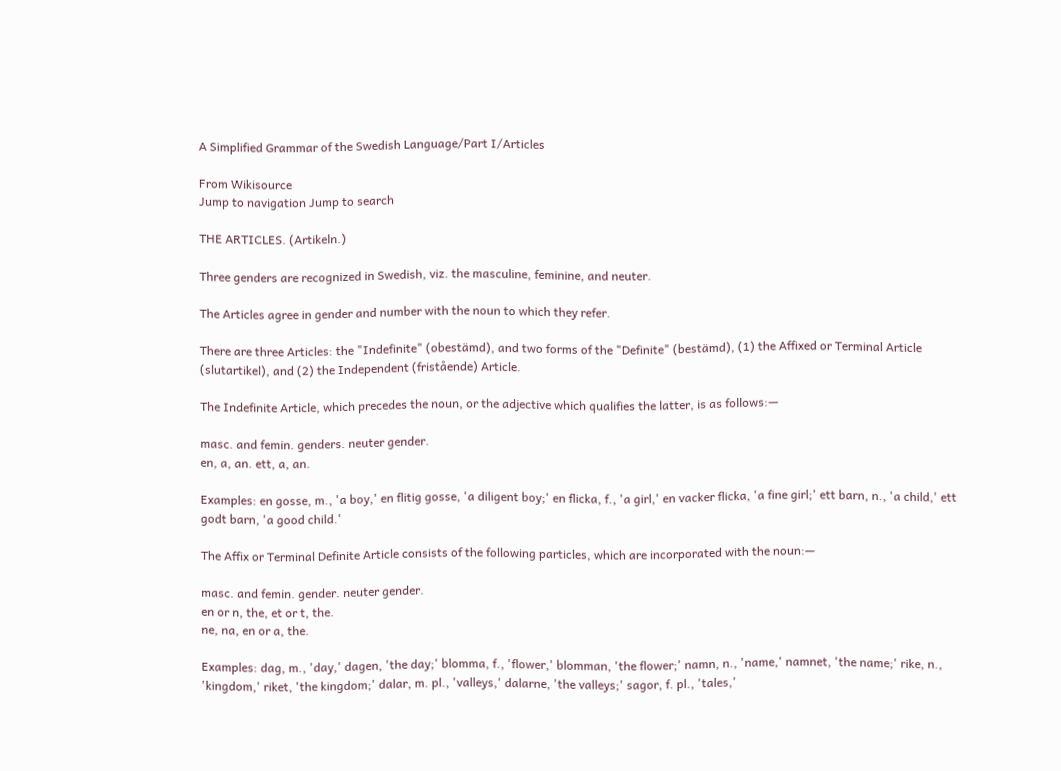A Simplified Grammar of the Swedish Language/Part I/Articles

From Wikisource
Jump to navigation Jump to search

THE ARTICLES. (Artikeln.)

Three genders are recognized in Swedish, viz. the masculine, feminine, and neuter.

The Articles agree in gender and number with the noun to which they refer.

There are three Articles: the "Indefinite" (obestämd), and two forms of the "Definite" (bestämd), (1) the Affixed or Terminal Article (slutartikel), and (2) the Independent (fristående) Article.

The Indefinite Article, which precedes the noun, or the adjective which qualifies the latter, is as follows:—

masc. and femin. genders. neuter gender.
en, a, an. ett, a, an.

Examples: en gosse, m., 'a boy,' en flitig gosse, 'a diligent boy;' en flicka, f., 'a girl,' en vacker flicka, 'a fine girl;' ett barn, n., 'a child,' ett godt barn, 'a good child.'

The Affix or Terminal Definite Article consists of the following particles, which are incorporated with the noun:—

masc. and femin. gender. neuter gender.
en or n, the, et or t, the.
ne, na, en or a, the.

Examples: dag, m., 'day,' dagen, 'the day;' blomma, f., 'flower,' blomman, 'the flower;' namn, n., 'name,' namnet, 'the name;' rike, n., 'kingdom,' riket, 'the kingdom;' dalar, m. pl., 'valleys,' dalarne, 'the valleys;' sagor, f. pl., 'tales,'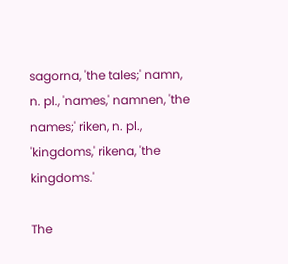sagorna, 'the tales;' namn, n. pl., 'names,' namnen, 'the names;' riken, n. pl., 'kingdoms,' rikena, 'the kingdoms.'

The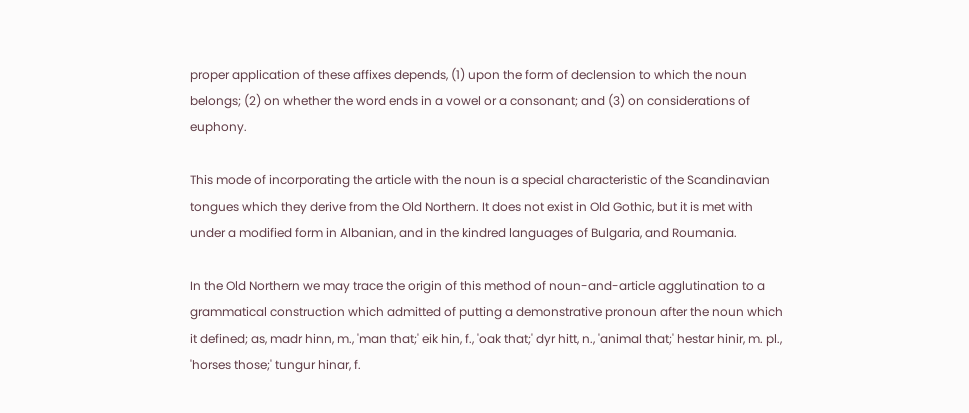proper application of these affixes depends, (1) upon the form of declension to which the noun belongs; (2) on whether the word ends in a vowel or a consonant; and (3) on considerations of euphony.

This mode of incorporating the article with the noun is a special characteristic of the Scandinavian tongues which they derive from the Old Northern. It does not exist in Old Gothic, but it is met with under a modified form in Albanian, and in the kindred languages of Bulgaria, and Roumania.

In the Old Northern we may trace the origin of this method of noun-and-article agglutination to a grammatical construction which admitted of putting a demonstrative pronoun after the noun which it defined; as, madr hinn, m., 'man that;' eik hin, f., 'oak that;' dyr hitt, n., 'animal that;' hestar hinir, m. pl., 'horses those;' tungur hinar, f.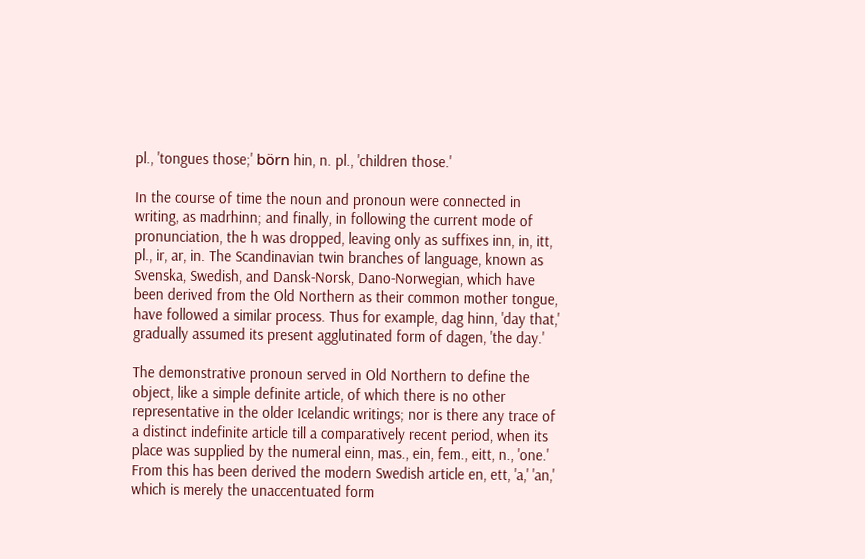pl., 'tongues those;' börn hin, n. pl., 'children those.'

In the course of time the noun and pronoun were connected in writing, as madrhinn; and finally, in following the current mode of pronunciation, the h was dropped, leaving only as suffixes inn, in, itt, pl., ir, ar, in. The Scandinavian twin branches of language, known as Svenska, Swedish, and Dansk-Norsk, Dano-Norwegian, which have been derived from the Old Northern as their common mother tongue, have followed a similar process. Thus for example, dag hinn, 'day that,' gradually assumed its present agglutinated form of dagen, 'the day.'

The demonstrative pronoun served in Old Northern to define the object, like a simple definite article, of which there is no other representative in the older Icelandic writings; nor is there any trace of a distinct indefinite article till a comparatively recent period, when its place was supplied by the numeral einn, mas., ein, fem., eitt, n., 'one.' From this has been derived the modern Swedish article en, ett, 'a,' 'an,' which is merely the unaccentuated form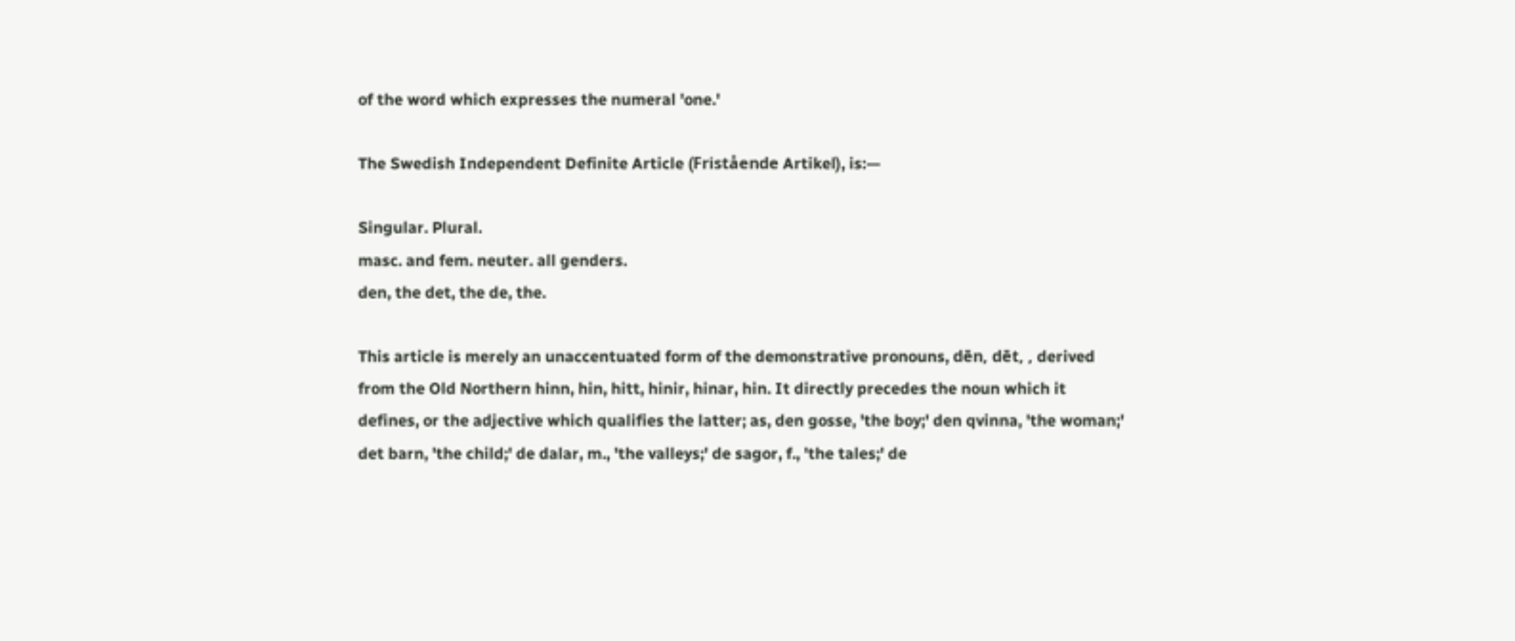of the word which expresses the numeral 'one.'

The Swedish Independent Definite Article (Fristående Artikel), is:—

Singular. Plural.
masc. and fem. neuter. all genders.
den, the det, the de, the.

This article is merely an unaccentuated form of the demonstrative pronouns, dēn, dēt, , derived from the Old Northern hinn, hin, hitt, hinir, hinar, hin. It directly precedes the noun which it defines, or the adjective which qualifies the latter; as, den gosse, 'the boy;' den qvinna, 'the woman;' det barn, 'the child;' de dalar, m., 'the valleys;' de sagor, f., 'the tales;' de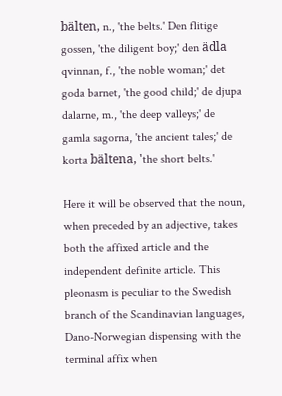bälten, n., 'the belts.' Den flitige gossen, 'the diligent boy;' den ädla qvinnan, f., 'the noble woman;' det goda barnet, 'the good child;' de djupa dalarne, m., 'the deep valleys;' de gamla sagorna, 'the ancient tales;' de korta bältena, 'the short belts.'

Here it will be observed that the noun, when preceded by an adjective, takes both the affixed article and the independent definite article. This pleonasm is peculiar to the Swedish branch of the Scandinavian languages, Dano-Norwegian dispensing with the terminal affix when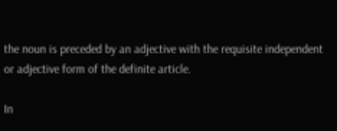the noun is preceded by an adjective with the requisite independent or adjective form of the definite article.

In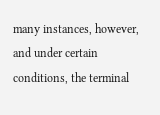many instances, however, and under certain conditions, the terminal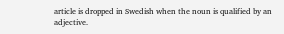article is dropped in Swedish when the noun is qualified by an adjective.